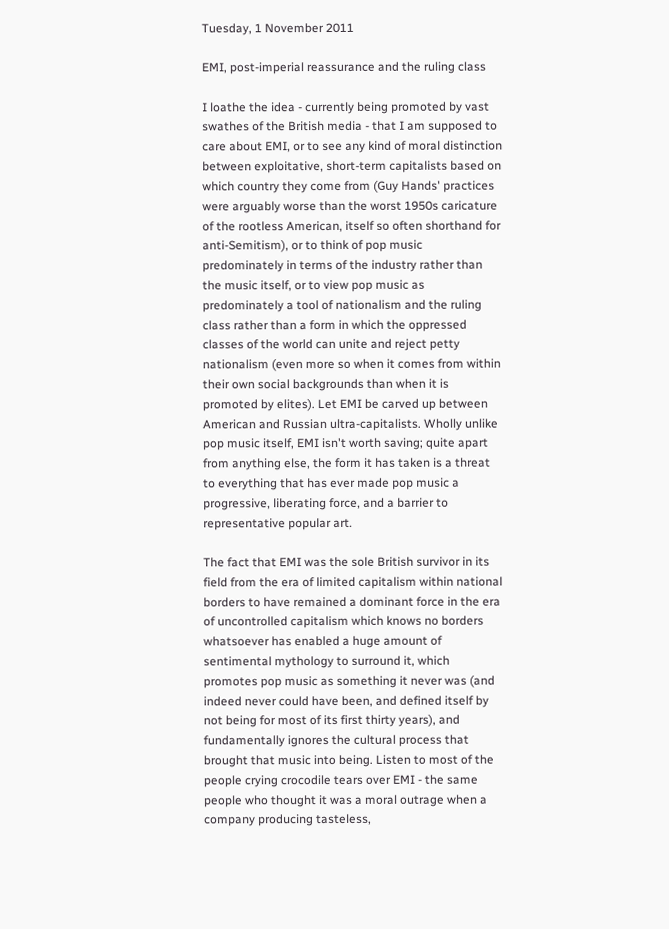Tuesday, 1 November 2011

EMI, post-imperial reassurance and the ruling class

I loathe the idea - currently being promoted by vast swathes of the British media - that I am supposed to care about EMI, or to see any kind of moral distinction between exploitative, short-term capitalists based on which country they come from (Guy Hands' practices were arguably worse than the worst 1950s caricature of the rootless American, itself so often shorthand for anti-Semitism), or to think of pop music predominately in terms of the industry rather than the music itself, or to view pop music as predominately a tool of nationalism and the ruling class rather than a form in which the oppressed classes of the world can unite and reject petty nationalism (even more so when it comes from within their own social backgrounds than when it is promoted by elites). Let EMI be carved up between American and Russian ultra-capitalists. Wholly unlike pop music itself, EMI isn't worth saving; quite apart from anything else, the form it has taken is a threat to everything that has ever made pop music a progressive, liberating force, and a barrier to representative popular art.

The fact that EMI was the sole British survivor in its field from the era of limited capitalism within national borders to have remained a dominant force in the era of uncontrolled capitalism which knows no borders whatsoever has enabled a huge amount of sentimental mythology to surround it, which promotes pop music as something it never was (and indeed never could have been, and defined itself by not being for most of its first thirty years), and fundamentally ignores the cultural process that brought that music into being. Listen to most of the people crying crocodile tears over EMI - the same people who thought it was a moral outrage when a company producing tasteless,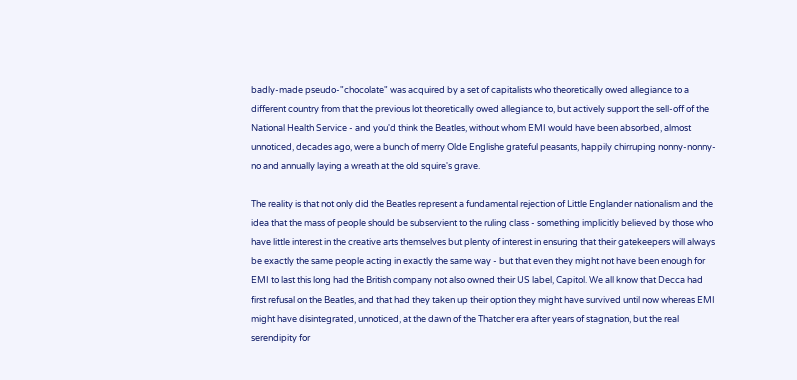badly-made pseudo-"chocolate" was acquired by a set of capitalists who theoretically owed allegiance to a different country from that the previous lot theoretically owed allegiance to, but actively support the sell-off of the National Health Service - and you'd think the Beatles, without whom EMI would have been absorbed, almost unnoticed, decades ago, were a bunch of merry Olde Englishe grateful peasants, happily chirruping nonny-nonny-no and annually laying a wreath at the old squire's grave.

The reality is that not only did the Beatles represent a fundamental rejection of Little Englander nationalism and the idea that the mass of people should be subservient to the ruling class - something implicitly believed by those who have little interest in the creative arts themselves but plenty of interest in ensuring that their gatekeepers will always be exactly the same people acting in exactly the same way - but that even they might not have been enough for EMI to last this long had the British company not also owned their US label, Capitol. We all know that Decca had first refusal on the Beatles, and that had they taken up their option they might have survived until now whereas EMI might have disintegrated, unnoticed, at the dawn of the Thatcher era after years of stagnation, but the real serendipity for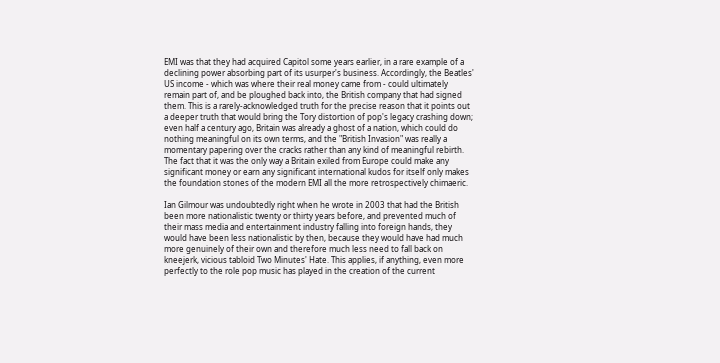EMI was that they had acquired Capitol some years earlier, in a rare example of a declining power absorbing part of its usurper's business. Accordingly, the Beatles' US income - which was where their real money came from - could ultimately remain part of, and be ploughed back into, the British company that had signed them. This is a rarely-acknowledged truth for the precise reason that it points out a deeper truth that would bring the Tory distortion of pop's legacy crashing down; even half a century ago, Britain was already a ghost of a nation, which could do nothing meaningful on its own terms, and the "British Invasion" was really a momentary papering over the cracks rather than any kind of meaningful rebirth. The fact that it was the only way a Britain exiled from Europe could make any significant money or earn any significant international kudos for itself only makes the foundation stones of the modern EMI all the more retrospectively chimaeric.

Ian Gilmour was undoubtedly right when he wrote in 2003 that had the British been more nationalistic twenty or thirty years before, and prevented much of their mass media and entertainment industry falling into foreign hands, they would have been less nationalistic by then, because they would have had much more genuinely of their own and therefore much less need to fall back on kneejerk, vicious tabloid Two Minutes' Hate. This applies, if anything, even more perfectly to the role pop music has played in the creation of the current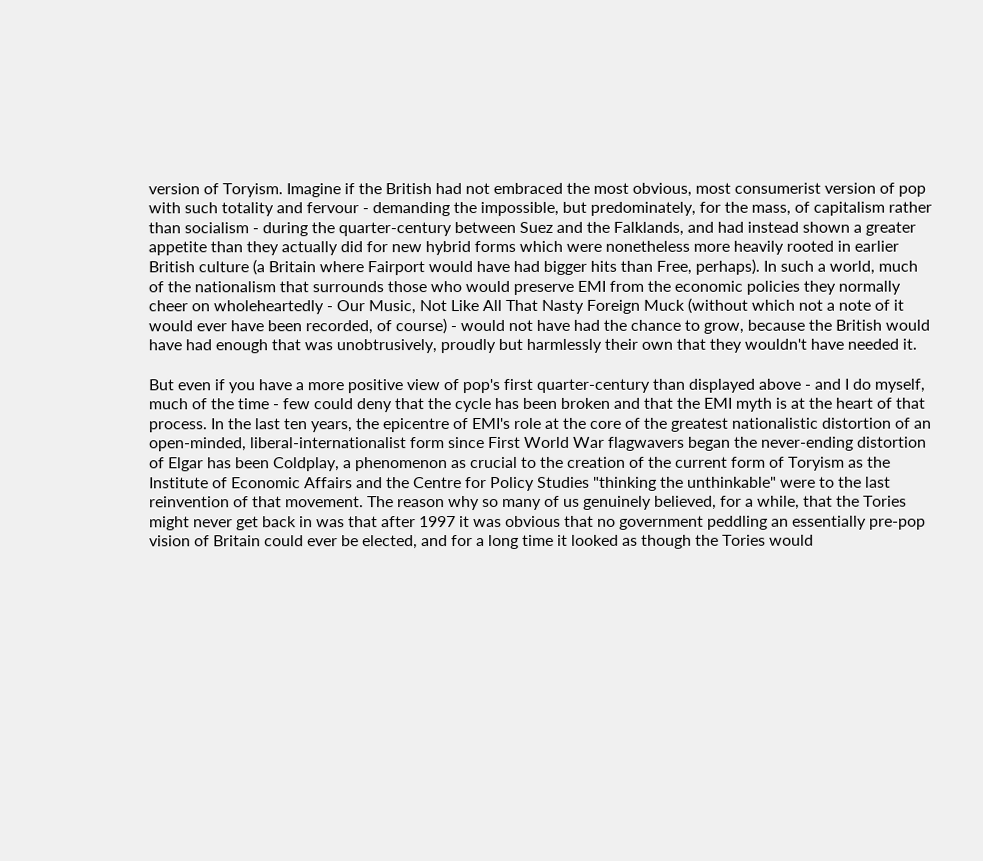version of Toryism. Imagine if the British had not embraced the most obvious, most consumerist version of pop with such totality and fervour - demanding the impossible, but predominately, for the mass, of capitalism rather than socialism - during the quarter-century between Suez and the Falklands, and had instead shown a greater appetite than they actually did for new hybrid forms which were nonetheless more heavily rooted in earlier British culture (a Britain where Fairport would have had bigger hits than Free, perhaps). In such a world, much of the nationalism that surrounds those who would preserve EMI from the economic policies they normally cheer on wholeheartedly - Our Music, Not Like All That Nasty Foreign Muck (without which not a note of it would ever have been recorded, of course) - would not have had the chance to grow, because the British would have had enough that was unobtrusively, proudly but harmlessly their own that they wouldn't have needed it.

But even if you have a more positive view of pop's first quarter-century than displayed above - and I do myself, much of the time - few could deny that the cycle has been broken and that the EMI myth is at the heart of that process. In the last ten years, the epicentre of EMI's role at the core of the greatest nationalistic distortion of an open-minded, liberal-internationalist form since First World War flagwavers began the never-ending distortion of Elgar has been Coldplay, a phenomenon as crucial to the creation of the current form of Toryism as the Institute of Economic Affairs and the Centre for Policy Studies "thinking the unthinkable" were to the last reinvention of that movement. The reason why so many of us genuinely believed, for a while, that the Tories might never get back in was that after 1997 it was obvious that no government peddling an essentially pre-pop vision of Britain could ever be elected, and for a long time it looked as though the Tories would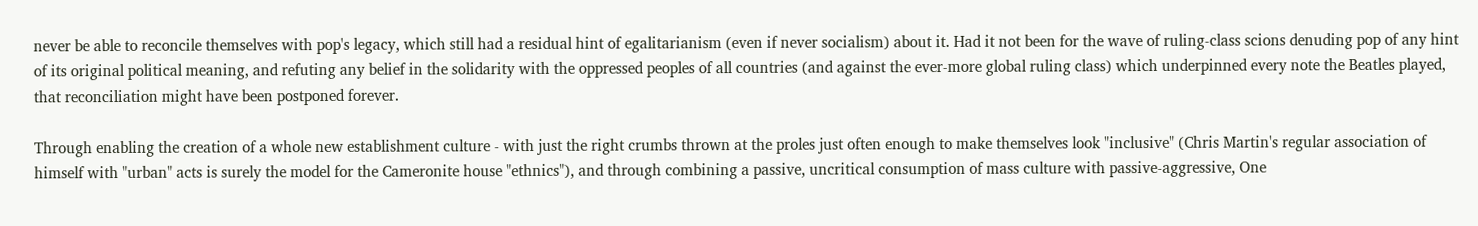never be able to reconcile themselves with pop's legacy, which still had a residual hint of egalitarianism (even if never socialism) about it. Had it not been for the wave of ruling-class scions denuding pop of any hint of its original political meaning, and refuting any belief in the solidarity with the oppressed peoples of all countries (and against the ever-more global ruling class) which underpinned every note the Beatles played, that reconciliation might have been postponed forever.

Through enabling the creation of a whole new establishment culture - with just the right crumbs thrown at the proles just often enough to make themselves look "inclusive" (Chris Martin's regular association of himself with "urban" acts is surely the model for the Cameronite house "ethnics"), and through combining a passive, uncritical consumption of mass culture with passive-aggressive, One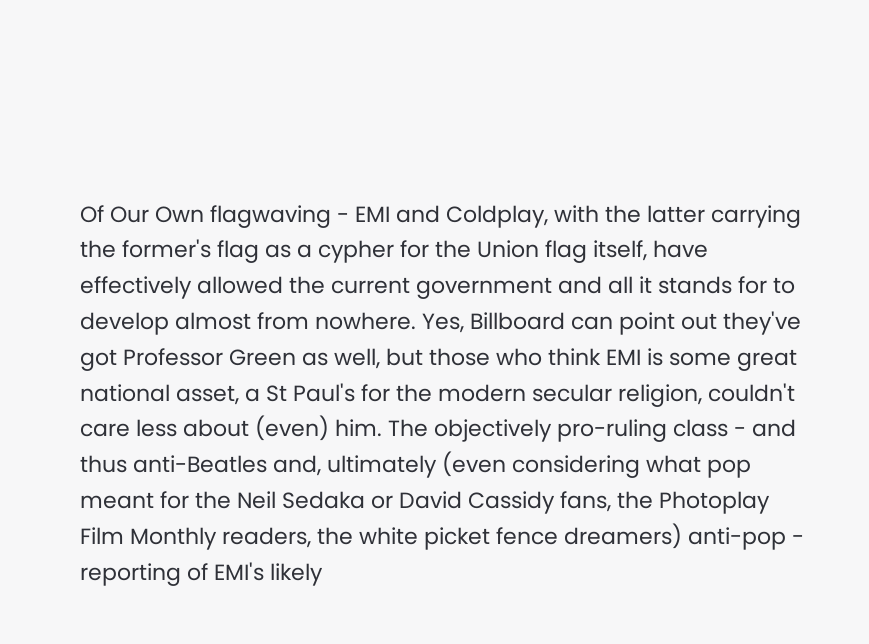Of Our Own flagwaving - EMI and Coldplay, with the latter carrying the former's flag as a cypher for the Union flag itself, have effectively allowed the current government and all it stands for to develop almost from nowhere. Yes, Billboard can point out they've got Professor Green as well, but those who think EMI is some great national asset, a St Paul's for the modern secular religion, couldn't care less about (even) him. The objectively pro-ruling class - and thus anti-Beatles and, ultimately (even considering what pop meant for the Neil Sedaka or David Cassidy fans, the Photoplay Film Monthly readers, the white picket fence dreamers) anti-pop - reporting of EMI's likely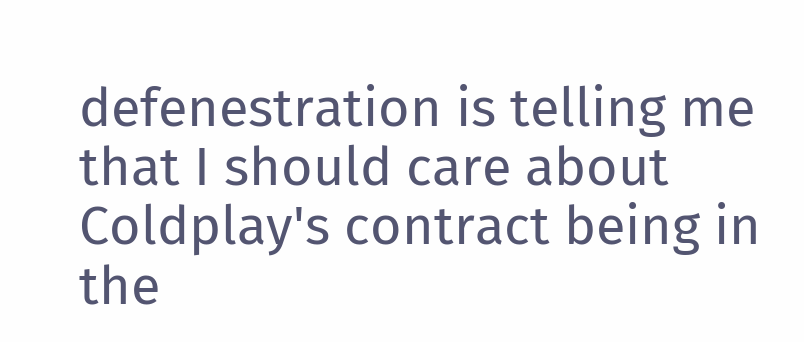defenestration is telling me that I should care about Coldplay's contract being in the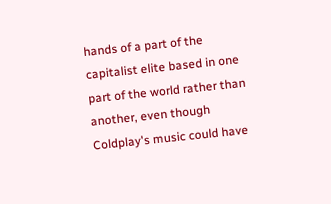hands of a part of the capitalist elite based in one part of the world rather than another, even though Coldplay's music could have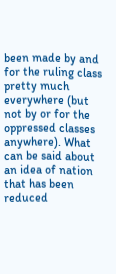been made by and for the ruling class pretty much everywhere (but not by or for the oppressed classes anywhere). What can be said about an idea of nation that has been reduced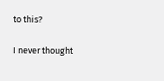to this?

I never thought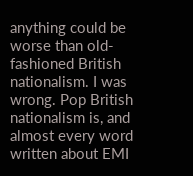anything could be worse than old-fashioned British nationalism. I was wrong. Pop British nationalism is, and almost every word written about EMI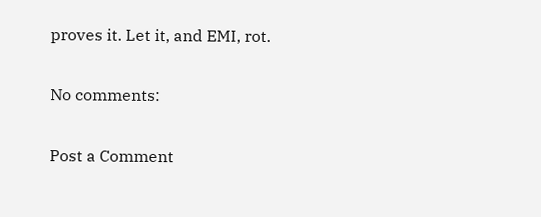proves it. Let it, and EMI, rot.

No comments:

Post a Comment